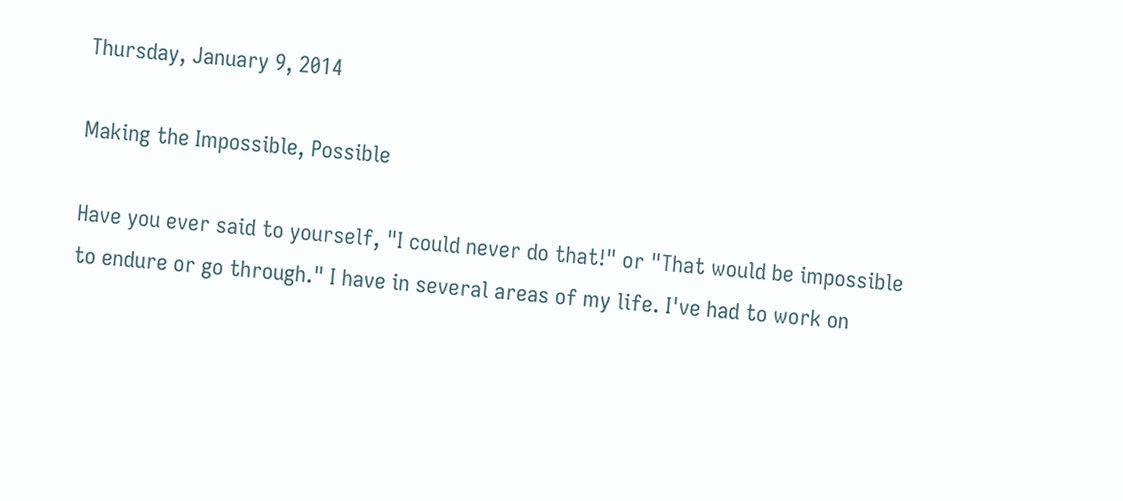Thursday, January 9, 2014

Making the Impossible, Possible

Have you ever said to yourself, "I could never do that!" or "That would be impossible to endure or go through." I have in several areas of my life. I've had to work on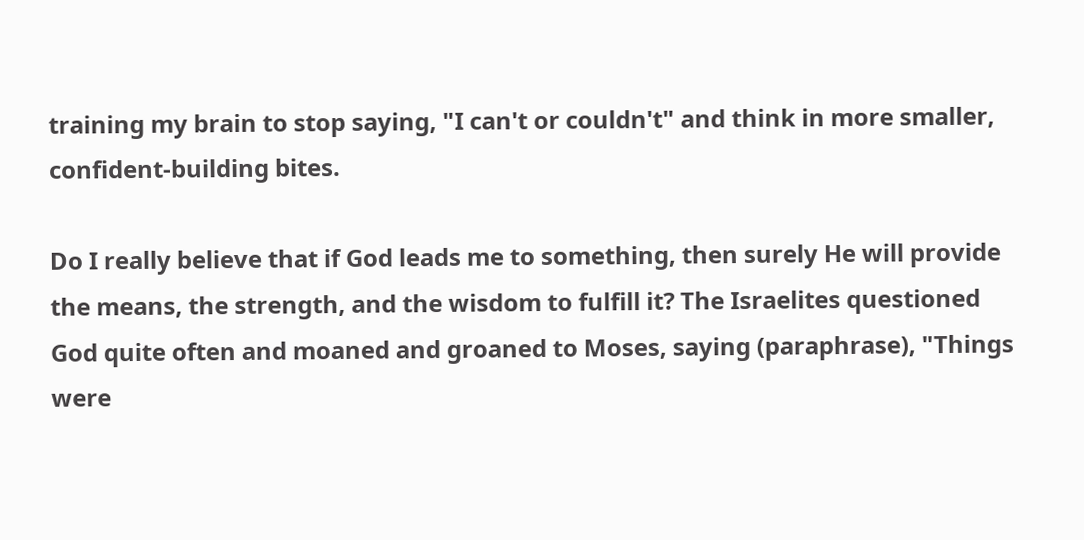training my brain to stop saying, "I can't or couldn't" and think in more smaller, confident-building bites.

Do I really believe that if God leads me to something, then surely He will provide the means, the strength, and the wisdom to fulfill it? The Israelites questioned God quite often and moaned and groaned to Moses, saying (paraphrase), "Things were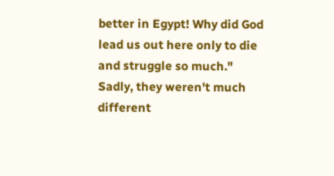better in Egypt! Why did God lead us out here only to die and struggle so much." Sadly, they weren't much different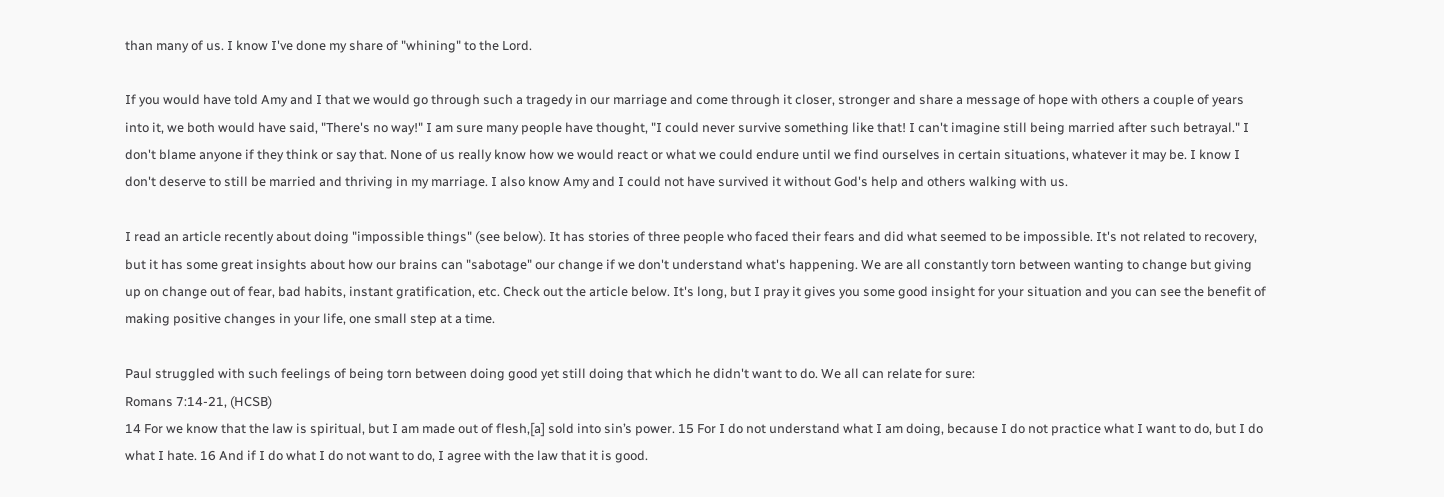than many of us. I know I've done my share of "whining" to the Lord.

If you would have told Amy and I that we would go through such a tragedy in our marriage and come through it closer, stronger and share a message of hope with others a couple of years into it, we both would have said, "There's no way!" I am sure many people have thought, "I could never survive something like that! I can't imagine still being married after such betrayal." I don't blame anyone if they think or say that. None of us really know how we would react or what we could endure until we find ourselves in certain situations, whatever it may be. I know I don't deserve to still be married and thriving in my marriage. I also know Amy and I could not have survived it without God's help and others walking with us.

I read an article recently about doing "impossible things" (see below). It has stories of three people who faced their fears and did what seemed to be impossible. It's not related to recovery, but it has some great insights about how our brains can "sabotage" our change if we don't understand what's happening. We are all constantly torn between wanting to change but giving up on change out of fear, bad habits, instant gratification, etc. Check out the article below. It's long, but I pray it gives you some good insight for your situation and you can see the benefit of making positive changes in your life, one small step at a time.

Paul struggled with such feelings of being torn between doing good yet still doing that which he didn't want to do. We all can relate for sure:
Romans 7:14-21, (HCSB)
14 For we know that the law is spiritual, but I am made out of flesh,[a] sold into sin’s power. 15 For I do not understand what I am doing, because I do not practice what I want to do, but I do what I hate. 16 And if I do what I do not want to do, I agree with the law that it is good.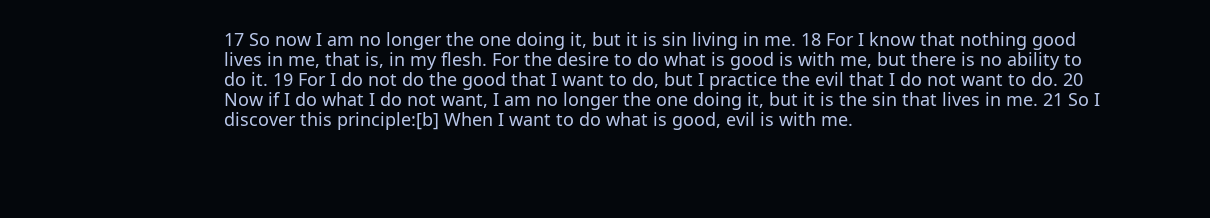17 So now I am no longer the one doing it, but it is sin living in me. 18 For I know that nothing good lives in me, that is, in my flesh. For the desire to do what is good is with me, but there is no ability to do it. 19 For I do not do the good that I want to do, but I practice the evil that I do not want to do. 20 Now if I do what I do not want, I am no longer the one doing it, but it is the sin that lives in me. 21 So I discover this principle:[b] When I want to do what is good, evil is with me.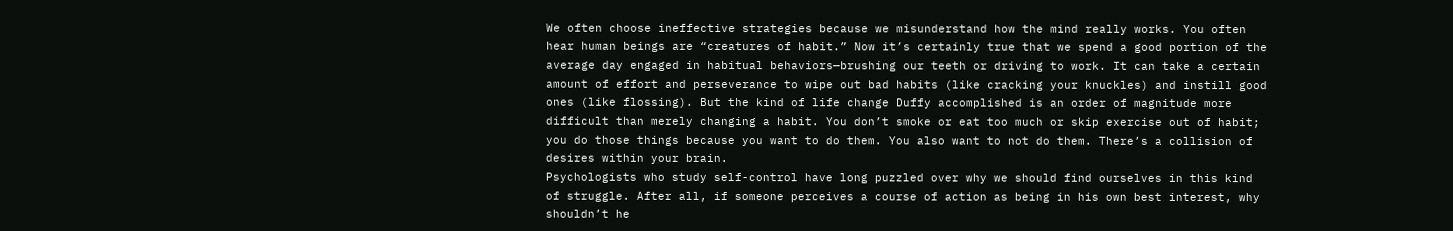We often choose ineffective strategies because we misunderstand how the mind really works. You often hear human beings are “creatures of habit.” Now it’s certainly true that we spend a good portion of the average day engaged in habitual behaviors—brushing our teeth or driving to work. It can take a certain amount of effort and perseverance to wipe out bad habits (like cracking your knuckles) and instill good ones (like flossing). But the kind of life change Duffy accomplished is an order of magnitude more difficult than merely changing a habit. You don’t smoke or eat too much or skip exercise out of habit; you do those things because you want to do them. You also want to not do them. There’s a collision of desires within your brain.
Psychologists who study self-control have long puzzled over why we should find ourselves in this kind of struggle. After all, if someone perceives a course of action as being in his own best interest, why shouldn’t he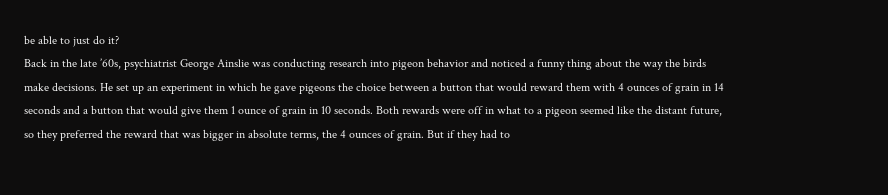be able to just do it?
Back in the late ’60s, psychiatrist George Ainslie was conducting research into pigeon behavior and noticed a funny thing about the way the birds make decisions. He set up an experiment in which he gave pigeons the choice between a button that would reward them with 4 ounces of grain in 14 seconds and a button that would give them 1 ounce of grain in 10 seconds. Both rewards were off in what to a pigeon seemed like the distant future, so they preferred the reward that was bigger in absolute terms, the 4 ounces of grain. But if they had to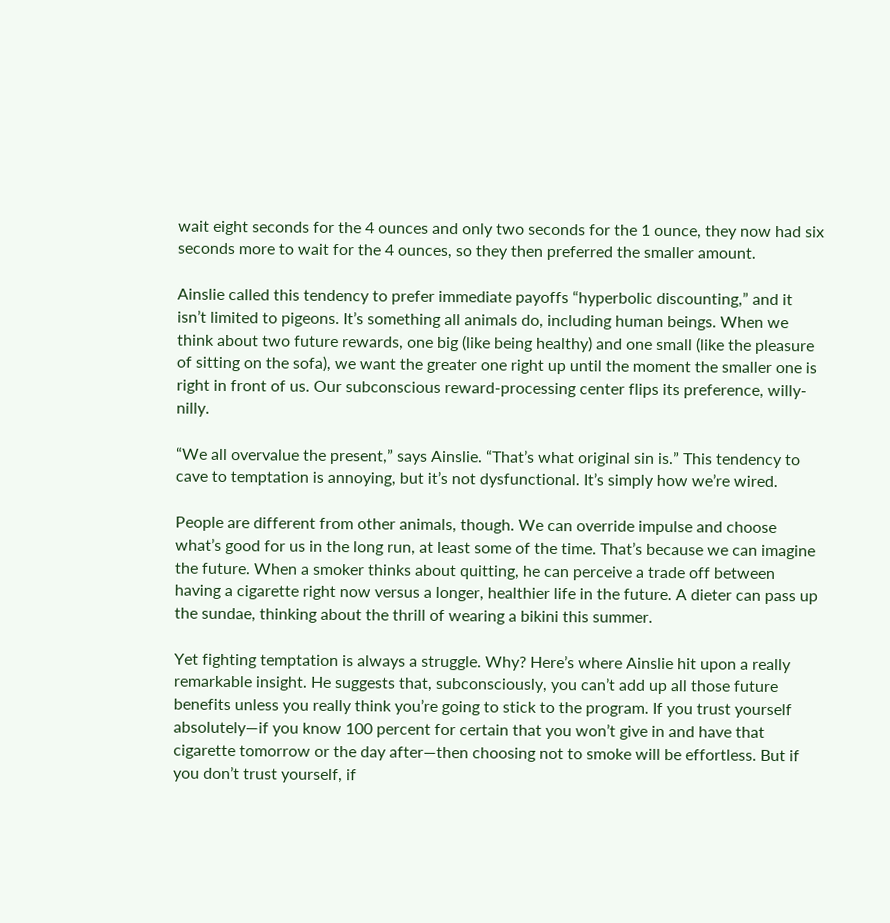wait eight seconds for the 4 ounces and only two seconds for the 1 ounce, they now had six seconds more to wait for the 4 ounces, so they then preferred the smaller amount.

Ainslie called this tendency to prefer immediate payoffs “hyperbolic discounting,” and it isn’t limited to pigeons. It’s something all animals do, including human beings. When we think about two future rewards, one big (like being healthy) and one small (like the pleasure of sitting on the sofa), we want the greater one right up until the moment the smaller one is right in front of us. Our subconscious reward-processing center flips its preference, willy-nilly.

“We all overvalue the present,” says Ainslie. “That’s what original sin is.” This tendency to cave to temptation is annoying, but it’s not dysfunctional. It’s simply how we’re wired.

People are different from other animals, though. We can override impulse and choose what’s good for us in the long run, at least some of the time. That’s because we can imagine the future. When a smoker thinks about quitting, he can perceive a trade off between having a cigarette right now versus a longer, healthier life in the future. A dieter can pass up the sundae, thinking about the thrill of wearing a bikini this summer.

Yet fighting temptation is always a struggle. Why? Here’s where Ainslie hit upon a really remarkable insight. He suggests that, subconsciously, you can’t add up all those future benefits unless you really think you’re going to stick to the program. If you trust yourself absolutely—if you know 100 percent for certain that you won’t give in and have that cigarette tomorrow or the day after—then choosing not to smoke will be effortless. But if you don’t trust yourself, if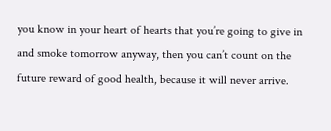you know in your heart of hearts that you’re going to give in and smoke tomorrow anyway, then you can’t count on the future reward of good health, because it will never arrive.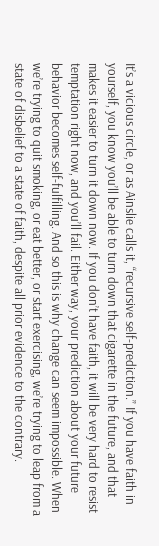It’s a vicious circle, or as Ainslie calls it, “recursive self-prediction.” If you have faith in yourself, you know you’ll be able to turn down that cigarette in the future, and that makes it easier to turn it down now. If you don’t have faith, it will be very hard to resist temptation right now, and you’ll fail. Either way, your prediction about your future behavior becomes self-fulfilling. And so this is why change can seem impossible. When we’re trying to quit smoking, or eat better, or start exercising, we’re trying to leap from a state of disbelief to a state of faith, despite all prior evidence to the contrary.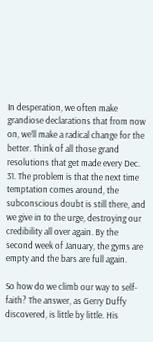In desperation, we often make grandiose declarations that from now on, we’ll make a radical change for the better. Think of all those grand resolutions that get made every Dec. 31. The problem is that the next time temptation comes around, the subconscious doubt is still there, and we give in to the urge, destroying our credibility all over again. By the second week of January, the gyms are empty and the bars are full again.

So how do we climb our way to self-faith? The answer, as Gerry Duffy discovered, is little by little. His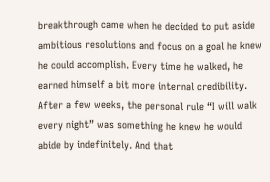breakthrough came when he decided to put aside ambitious resolutions and focus on a goal he knew he could accomplish. Every time he walked, he earned himself a bit more internal credibility. After a few weeks, the personal rule “I will walk every night” was something he knew he would abide by indefinitely. And that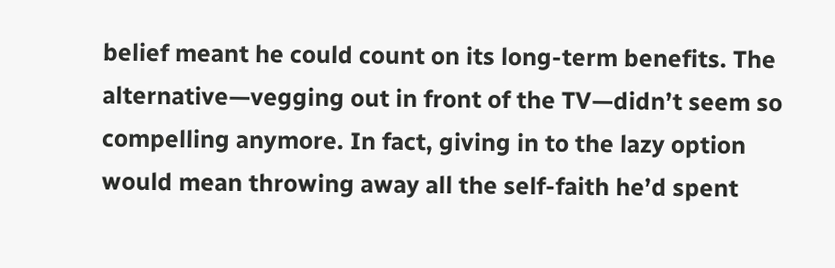belief meant he could count on its long-term benefits. The alternative—vegging out in front of the TV—didn’t seem so compelling anymore. In fact, giving in to the lazy option would mean throwing away all the self-faith he’d spent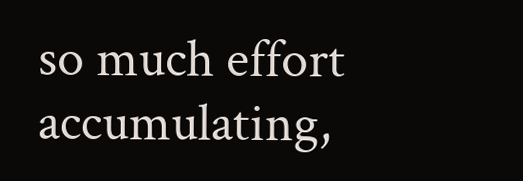so much effort accumulating,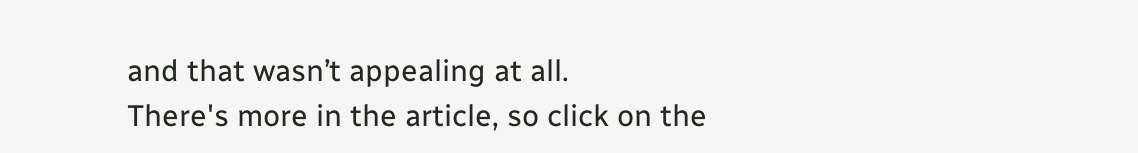and that wasn’t appealing at all.
There's more in the article, so click on the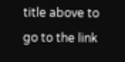title above to go to the link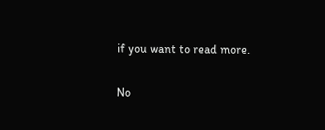if you want to read more.

No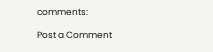comments:

Post a Comment